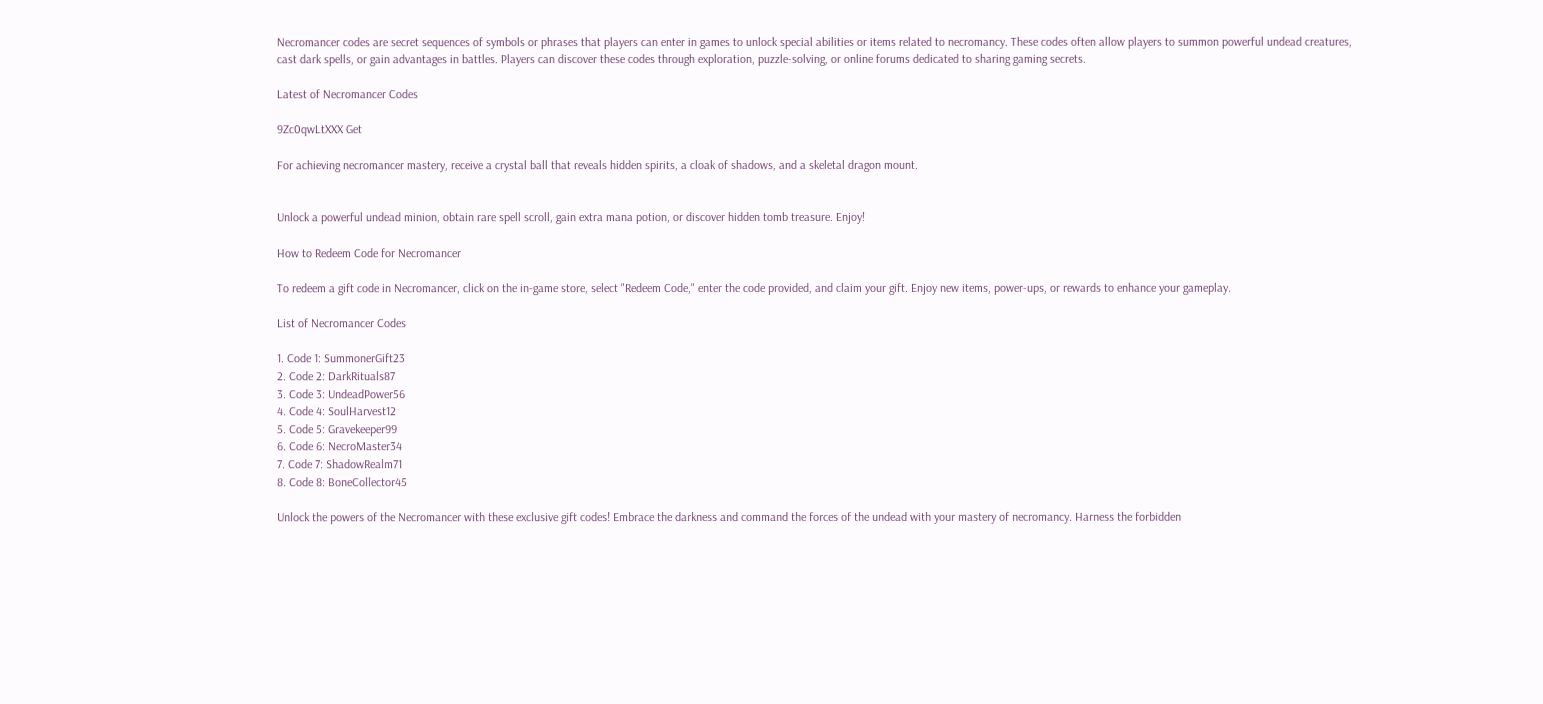Necromancer codes are secret sequences of symbols or phrases that players can enter in games to unlock special abilities or items related to necromancy. These codes often allow players to summon powerful undead creatures, cast dark spells, or gain advantages in battles. Players can discover these codes through exploration, puzzle-solving, or online forums dedicated to sharing gaming secrets.

Latest of Necromancer Codes

9Zc0qwLtXXX Get

For achieving necromancer mastery, receive a crystal ball that reveals hidden spirits, a cloak of shadows, and a skeletal dragon mount.


Unlock a powerful undead minion, obtain rare spell scroll, gain extra mana potion, or discover hidden tomb treasure. Enjoy!

How to Redeem Code for Necromancer

To redeem a gift code in Necromancer, click on the in-game store, select "Redeem Code," enter the code provided, and claim your gift. Enjoy new items, power-ups, or rewards to enhance your gameplay.

List of Necromancer Codes

1. Code 1: SummonerGift23
2. Code 2: DarkRituals87
3. Code 3: UndeadPower56
4. Code 4: SoulHarvest12
5. Code 5: Gravekeeper99
6. Code 6: NecroMaster34
7. Code 7: ShadowRealm71
8. Code 8: BoneCollector45

Unlock the powers of the Necromancer with these exclusive gift codes! Embrace the darkness and command the forces of the undead with your mastery of necromancy. Harness the forbidden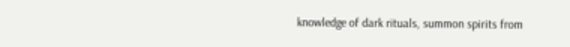knowledge of dark rituals, summon spirits from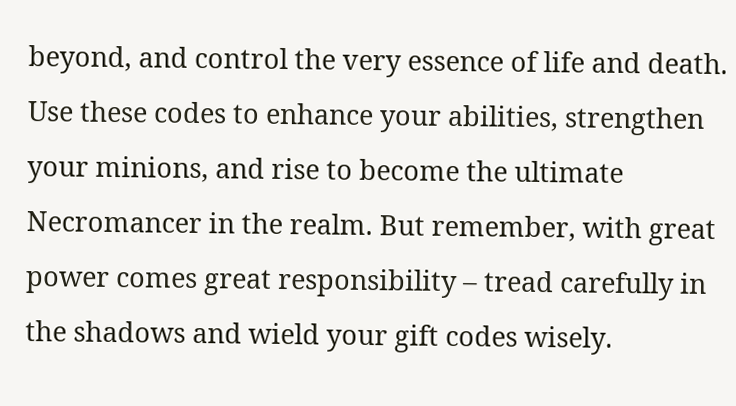beyond, and control the very essence of life and death. Use these codes to enhance your abilities, strengthen your minions, and rise to become the ultimate Necromancer in the realm. But remember, with great power comes great responsibility – tread carefully in the shadows and wield your gift codes wisely.